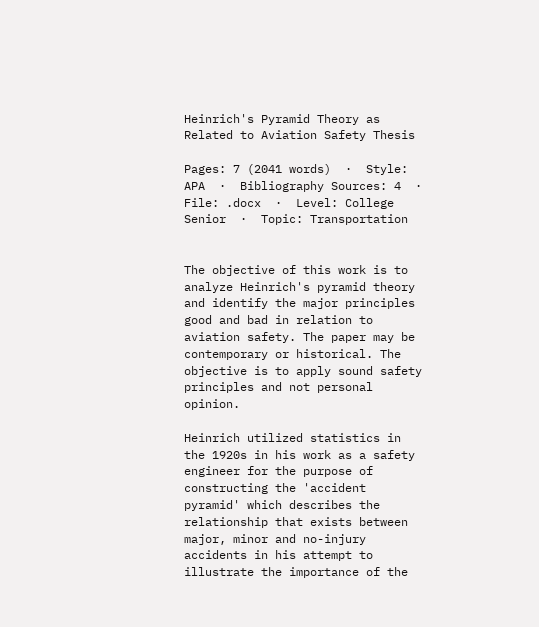Heinrich's Pyramid Theory as Related to Aviation Safety Thesis

Pages: 7 (2041 words)  ·  Style: APA  ·  Bibliography Sources: 4  ·  File: .docx  ·  Level: College Senior  ·  Topic: Transportation


The objective of this work is to analyze Heinrich's pyramid theory and identify the major principles good and bad in relation to aviation safety. The paper may be contemporary or historical. The objective is to apply sound safety principles and not personal opinion.

Heinrich utilized statistics in the 1920s in his work as a safety engineer for the purpose of constructing the 'accident pyramid' which describes the relationship that exists between major, minor and no-injury accidents in his attempt to illustrate the importance of the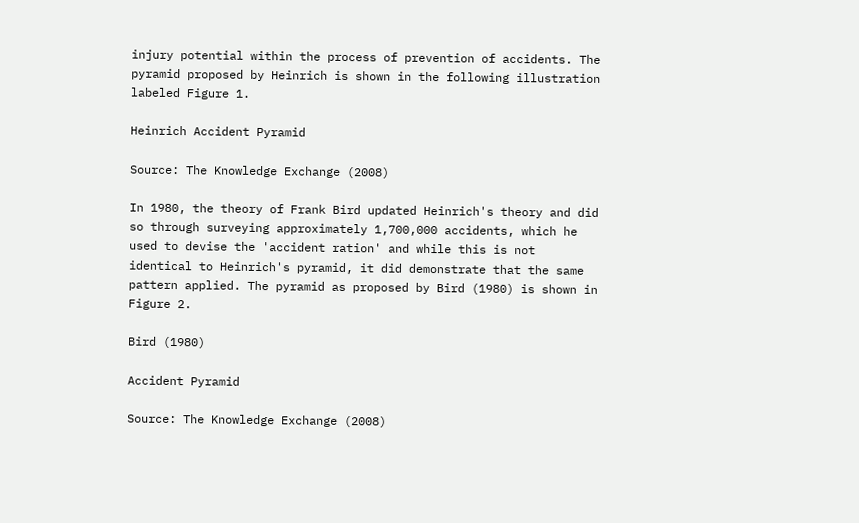injury potential within the process of prevention of accidents. The pyramid proposed by Heinrich is shown in the following illustration labeled Figure 1.

Heinrich Accident Pyramid

Source: The Knowledge Exchange (2008)

In 1980, the theory of Frank Bird updated Heinrich's theory and did so through surveying approximately 1,700,000 accidents, which he used to devise the 'accident ration' and while this is not identical to Heinrich's pyramid, it did demonstrate that the same pattern applied. The pyramid as proposed by Bird (1980) is shown in Figure 2.

Bird (1980)

Accident Pyramid

Source: The Knowledge Exchange (2008)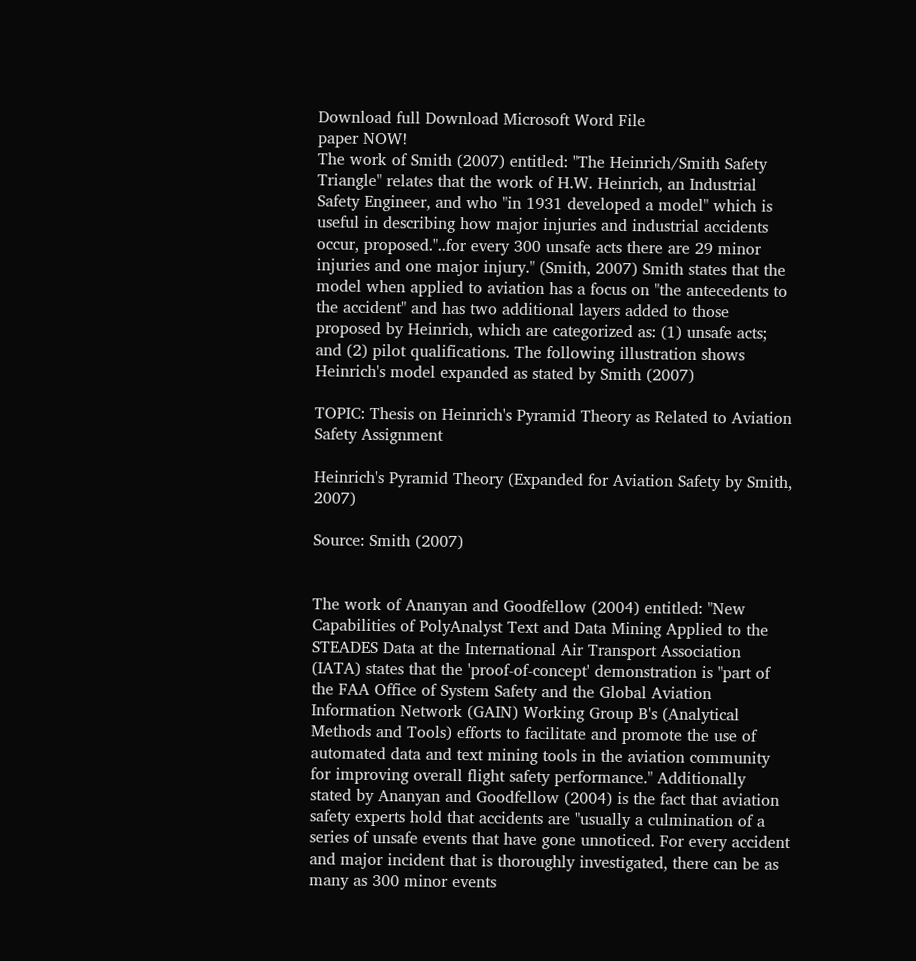Download full Download Microsoft Word File
paper NOW!
The work of Smith (2007) entitled: "The Heinrich/Smith Safety Triangle" relates that the work of H.W. Heinrich, an Industrial Safety Engineer, and who "in 1931 developed a model" which is useful in describing how major injuries and industrial accidents occur, proposed."..for every 300 unsafe acts there are 29 minor injuries and one major injury." (Smith, 2007) Smith states that the model when applied to aviation has a focus on "the antecedents to the accident" and has two additional layers added to those proposed by Heinrich, which are categorized as: (1) unsafe acts; and (2) pilot qualifications. The following illustration shows Heinrich's model expanded as stated by Smith (2007)

TOPIC: Thesis on Heinrich's Pyramid Theory as Related to Aviation Safety Assignment

Heinrich's Pyramid Theory (Expanded for Aviation Safety by Smith, 2007)

Source: Smith (2007)


The work of Ananyan and Goodfellow (2004) entitled: "New Capabilities of PolyAnalyst Text and Data Mining Applied to the STEADES Data at the International Air Transport Association (IATA) states that the 'proof-of-concept' demonstration is "part of the FAA Office of System Safety and the Global Aviation Information Network (GAIN) Working Group B's (Analytical Methods and Tools) efforts to facilitate and promote the use of automated data and text mining tools in the aviation community for improving overall flight safety performance." Additionally stated by Ananyan and Goodfellow (2004) is the fact that aviation safety experts hold that accidents are "usually a culmination of a series of unsafe events that have gone unnoticed. For every accident and major incident that is thoroughly investigated, there can be as many as 300 minor events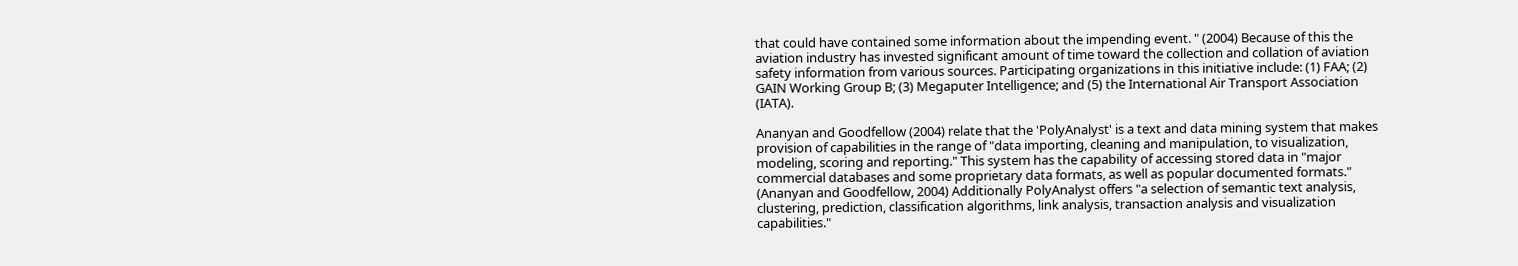that could have contained some information about the impending event. " (2004) Because of this the aviation industry has invested significant amount of time toward the collection and collation of aviation safety information from various sources. Participating organizations in this initiative include: (1) FAA; (2) GAIN Working Group B; (3) Megaputer Intelligence; and (5) the International Air Transport Association (IATA).

Ananyan and Goodfellow (2004) relate that the 'PolyAnalyst' is a text and data mining system that makes provision of capabilities in the range of "data importing, cleaning and manipulation, to visualization, modeling, scoring and reporting." This system has the capability of accessing stored data in "major commercial databases and some proprietary data formats, as well as popular documented formats." (Ananyan and Goodfellow, 2004) Additionally PolyAnalyst offers "a selection of semantic text analysis, clustering, prediction, classification algorithms, link analysis, transaction analysis and visualization capabilities."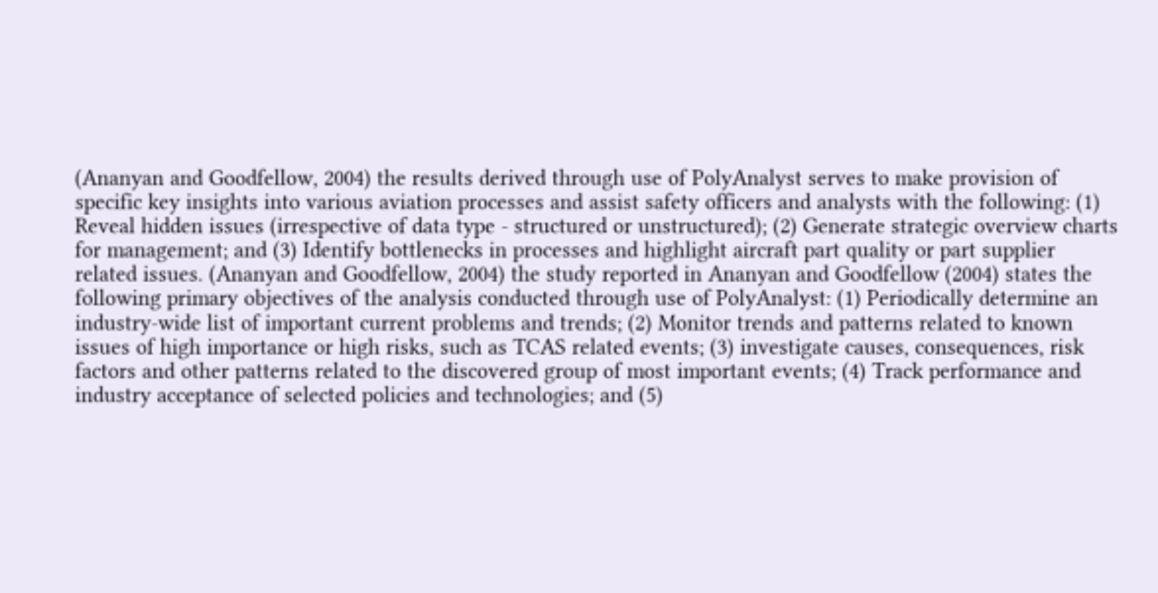(Ananyan and Goodfellow, 2004) the results derived through use of PolyAnalyst serves to make provision of specific key insights into various aviation processes and assist safety officers and analysts with the following: (1) Reveal hidden issues (irrespective of data type - structured or unstructured); (2) Generate strategic overview charts for management; and (3) Identify bottlenecks in processes and highlight aircraft part quality or part supplier related issues. (Ananyan and Goodfellow, 2004) the study reported in Ananyan and Goodfellow (2004) states the following primary objectives of the analysis conducted through use of PolyAnalyst: (1) Periodically determine an industry-wide list of important current problems and trends; (2) Monitor trends and patterns related to known issues of high importance or high risks, such as TCAS related events; (3) investigate causes, consequences, risk factors and other patterns related to the discovered group of most important events; (4) Track performance and industry acceptance of selected policies and technologies; and (5)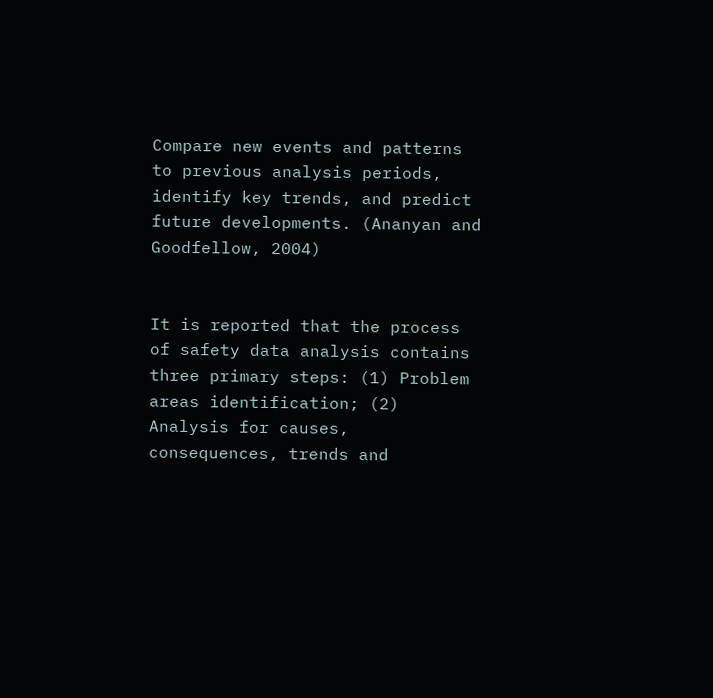Compare new events and patterns to previous analysis periods, identify key trends, and predict future developments. (Ananyan and Goodfellow, 2004)


It is reported that the process of safety data analysis contains three primary steps: (1) Problem areas identification; (2) Analysis for causes, consequences, trends and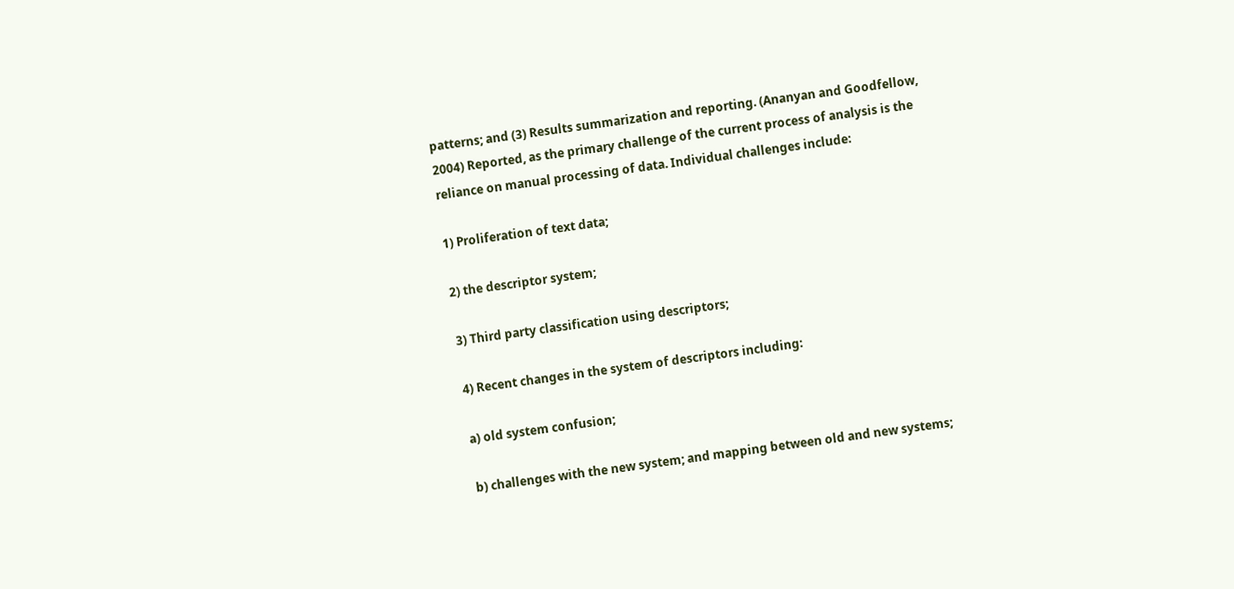patterns; and (3) Results summarization and reporting. (Ananyan and Goodfellow, 2004) Reported, as the primary challenge of the current process of analysis is the reliance on manual processing of data. Individual challenges include:

1) Proliferation of text data;

2) the descriptor system;

3) Third party classification using descriptors;

4) Recent changes in the system of descriptors including:

a) old system confusion;

b) challenges with the new system; and mapping between old and new systems;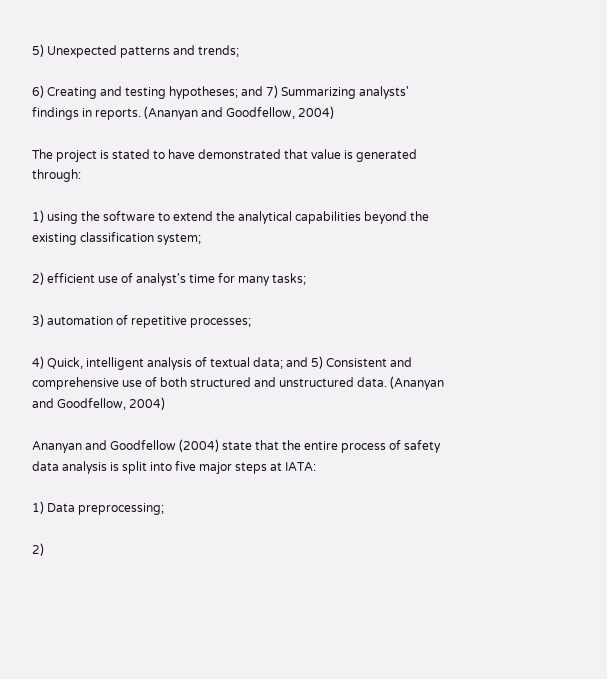5) Unexpected patterns and trends;

6) Creating and testing hypotheses; and 7) Summarizing analysts' findings in reports. (Ananyan and Goodfellow, 2004)

The project is stated to have demonstrated that value is generated through:

1) using the software to extend the analytical capabilities beyond the existing classification system;

2) efficient use of analyst's time for many tasks;

3) automation of repetitive processes;

4) Quick, intelligent analysis of textual data; and 5) Consistent and comprehensive use of both structured and unstructured data. (Ananyan and Goodfellow, 2004)

Ananyan and Goodfellow (2004) state that the entire process of safety data analysis is split into five major steps at IATA:

1) Data preprocessing;

2)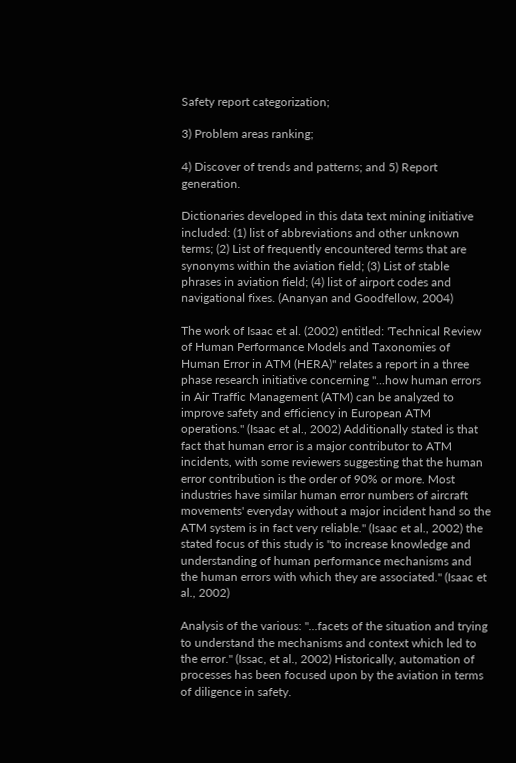Safety report categorization;

3) Problem areas ranking;

4) Discover of trends and patterns; and 5) Report generation.

Dictionaries developed in this data text mining initiative included: (1) list of abbreviations and other unknown terms; (2) List of frequently encountered terms that are synonyms within the aviation field; (3) List of stable phrases in aviation field; (4) list of airport codes and navigational fixes. (Ananyan and Goodfellow, 2004)

The work of Isaac et al. (2002) entitled: 'Technical Review of Human Performance Models and Taxonomies of Human Error in ATM (HERA)" relates a report in a three phase research initiative concerning "...how human errors in Air Traffic Management (ATM) can be analyzed to improve safety and efficiency in European ATM operations." (Isaac et al., 2002) Additionally stated is that fact that human error is a major contributor to ATM incidents, with some reviewers suggesting that the human error contribution is the order of 90% or more. Most industries have similar human error numbers of aircraft movements' everyday without a major incident hand so the ATM system is in fact very reliable." (Isaac et al., 2002) the stated focus of this study is "to increase knowledge and understanding of human performance mechanisms and the human errors with which they are associated." (Isaac et al., 2002)

Analysis of the various: "...facets of the situation and trying to understand the mechanisms and context which led to the error." (Issac, et al., 2002) Historically, automation of processes has been focused upon by the aviation in terms of diligence in safety.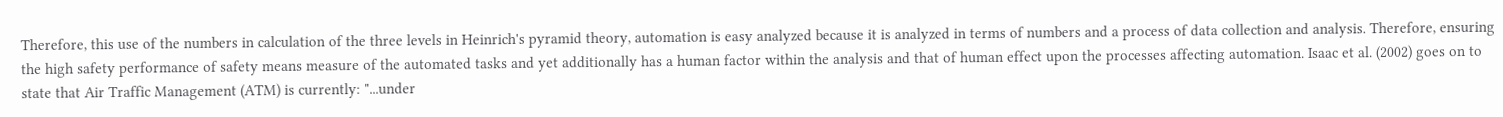Therefore, this use of the numbers in calculation of the three levels in Heinrich's pyramid theory, automation is easy analyzed because it is analyzed in terms of numbers and a process of data collection and analysis. Therefore, ensuring the high safety performance of safety means measure of the automated tasks and yet additionally has a human factor within the analysis and that of human effect upon the processes affecting automation. Isaac et al. (2002) goes on to state that Air Traffic Management (ATM) is currently: "...under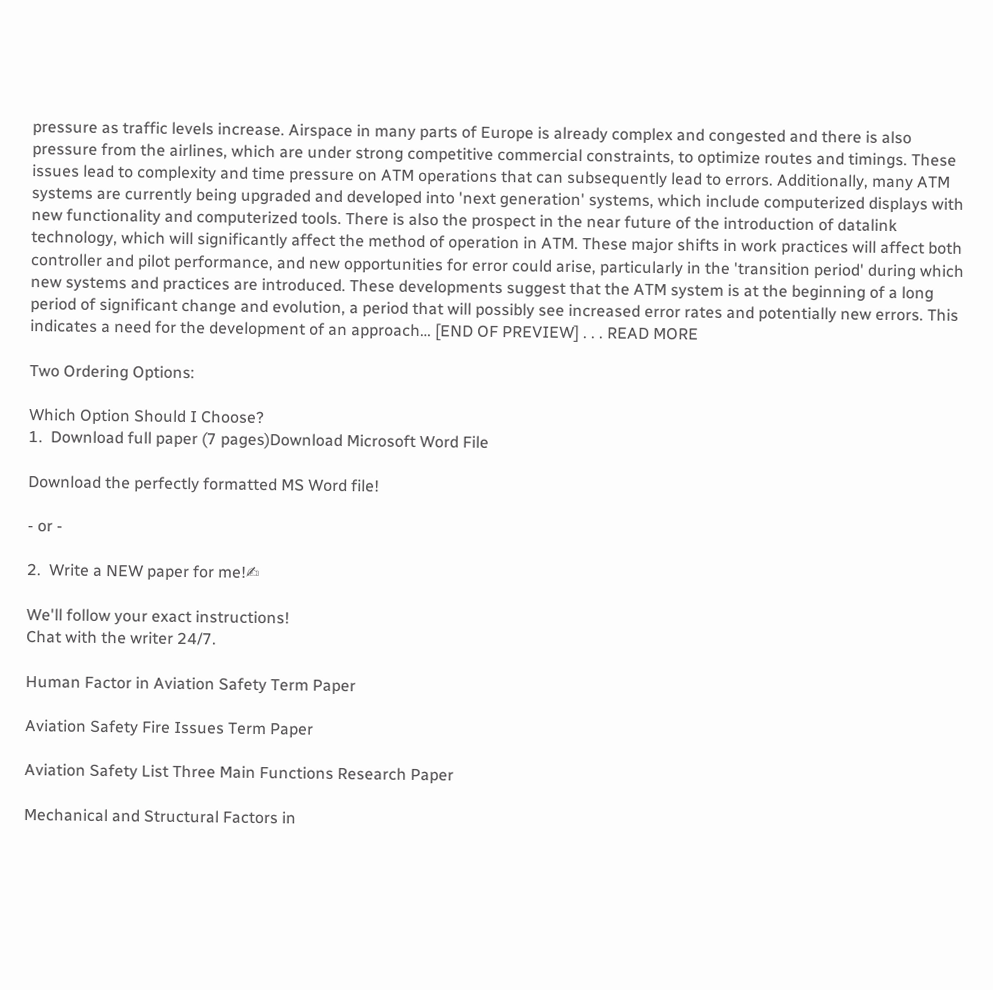pressure as traffic levels increase. Airspace in many parts of Europe is already complex and congested and there is also pressure from the airlines, which are under strong competitive commercial constraints, to optimize routes and timings. These issues lead to complexity and time pressure on ATM operations that can subsequently lead to errors. Additionally, many ATM systems are currently being upgraded and developed into 'next generation' systems, which include computerized displays with new functionality and computerized tools. There is also the prospect in the near future of the introduction of datalink technology, which will significantly affect the method of operation in ATM. These major shifts in work practices will affect both controller and pilot performance, and new opportunities for error could arise, particularly in the 'transition period' during which new systems and practices are introduced. These developments suggest that the ATM system is at the beginning of a long period of significant change and evolution, a period that will possibly see increased error rates and potentially new errors. This indicates a need for the development of an approach… [END OF PREVIEW] . . . READ MORE

Two Ordering Options:

Which Option Should I Choose?
1.  Download full paper (7 pages)Download Microsoft Word File

Download the perfectly formatted MS Word file!

- or -

2.  Write a NEW paper for me!✍

We'll follow your exact instructions!
Chat with the writer 24/7.

Human Factor in Aviation Safety Term Paper

Aviation Safety Fire Issues Term Paper

Aviation Safety List Three Main Functions Research Paper

Mechanical and Structural Factors in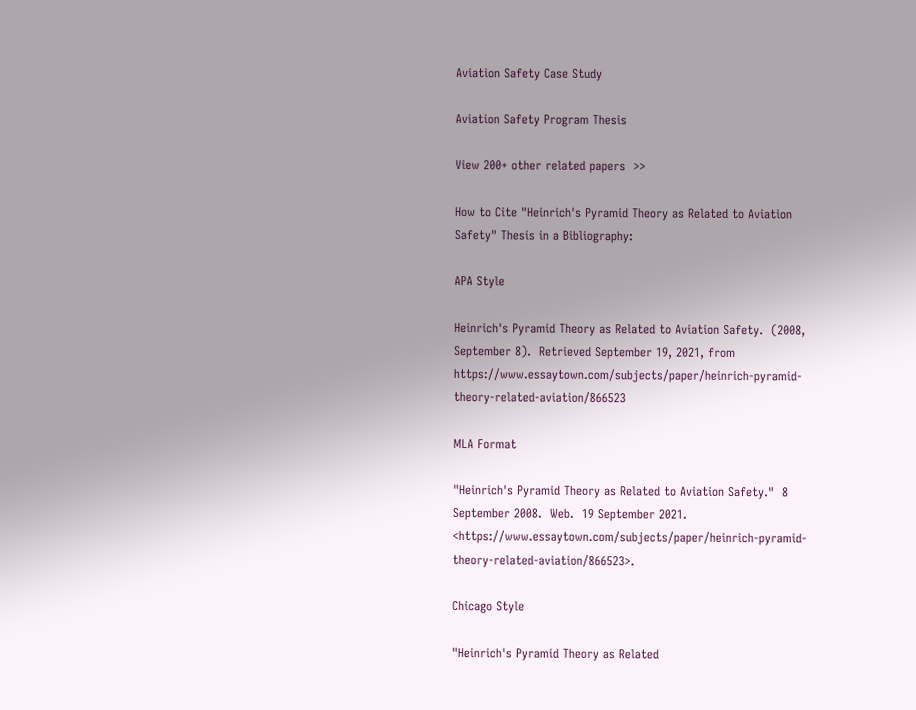Aviation Safety Case Study

Aviation Safety Program Thesis

View 200+ other related papers  >>

How to Cite "Heinrich's Pyramid Theory as Related to Aviation Safety" Thesis in a Bibliography:

APA Style

Heinrich's Pyramid Theory as Related to Aviation Safety.  (2008, September 8).  Retrieved September 19, 2021, from https://www.essaytown.com/subjects/paper/heinrich-pyramid-theory-related-aviation/866523

MLA Format

"Heinrich's Pyramid Theory as Related to Aviation Safety."  8 September 2008.  Web.  19 September 2021. <https://www.essaytown.com/subjects/paper/heinrich-pyramid-theory-related-aviation/866523>.

Chicago Style

"Heinrich's Pyramid Theory as Related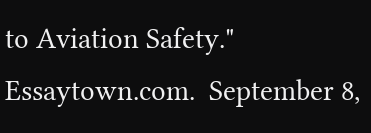to Aviation Safety."  Essaytown.com.  September 8,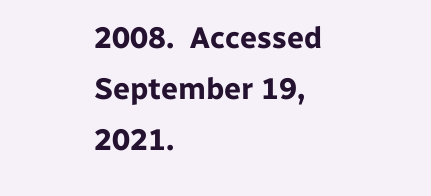2008.  Accessed September 19, 2021.